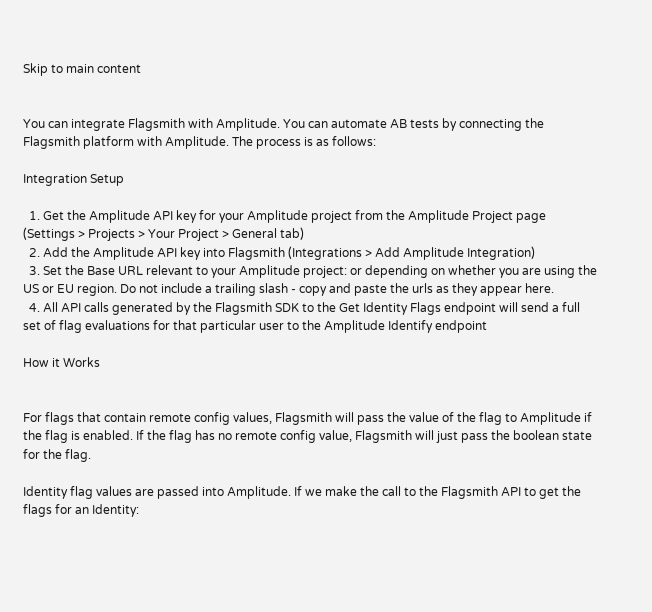Skip to main content


You can integrate Flagsmith with Amplitude. You can automate AB tests by connecting the Flagsmith platform with Amplitude. The process is as follows:

Integration Setup

  1. Get the Amplitude API key for your Amplitude project from the Amplitude Project page (Settings > Projects > Your Project > General tab)
  2. Add the Amplitude API key into Flagsmith (Integrations > Add Amplitude Integration)
  3. Set the Base URL relevant to your Amplitude project: or depending on whether you are using the US or EU region. Do not include a trailing slash - copy and paste the urls as they appear here.
  4. All API calls generated by the Flagsmith SDK to the Get Identity Flags endpoint will send a full set of flag evaluations for that particular user to the Amplitude Identify endpoint

How it Works


For flags that contain remote config values, Flagsmith will pass the value of the flag to Amplitude if the flag is enabled. If the flag has no remote config value, Flagsmith will just pass the boolean state for the flag.

Identity flag values are passed into Amplitude. If we make the call to the Flagsmith API to get the flags for an Identity: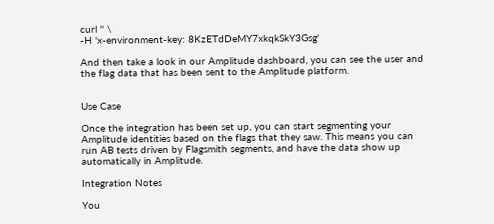curl '' \
-H 'x-environment-key: 8KzETdDeMY7xkqkSkY3Gsg'

And then take a look in our Amplitude dashboard, you can see the user and the flag data that has been sent to the Amplitude platform.


Use Case

Once the integration has been set up, you can start segmenting your Amplitude identities based on the flags that they saw. This means you can run AB tests driven by Flagsmith segments, and have the data show up automatically in Amplitude.

Integration Notes

You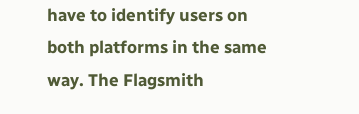have to identify users on both platforms in the same way. The Flagsmith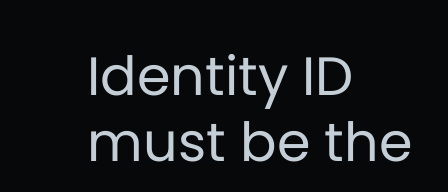Identity ID must be the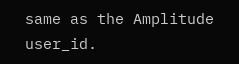same as the Amplitude user_id.